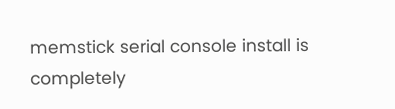memstick serial console install is completely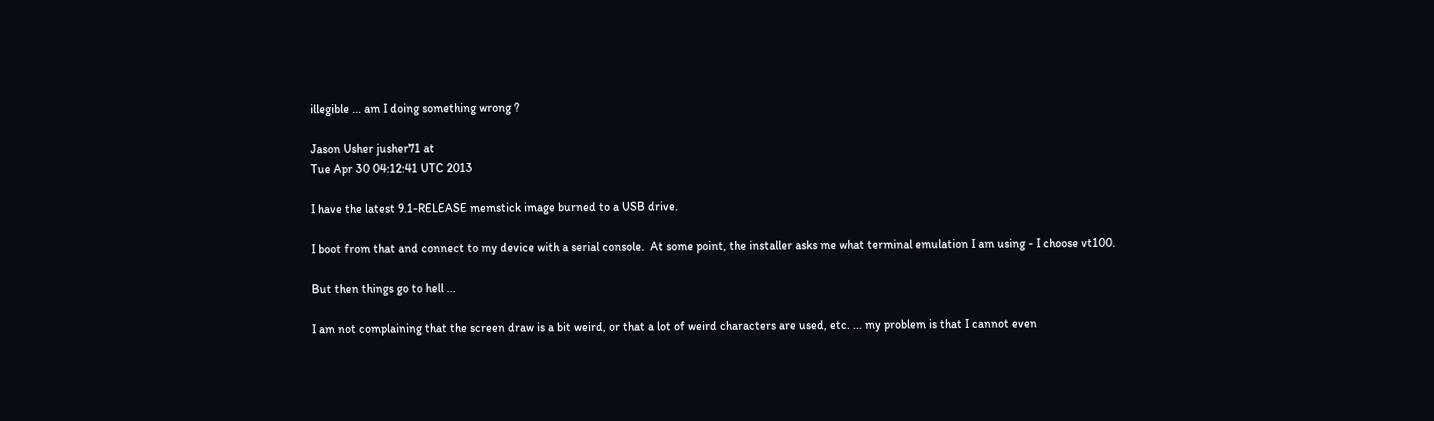illegible ... am I doing something wrong ?

Jason Usher jusher71 at
Tue Apr 30 04:12:41 UTC 2013

I have the latest 9.1-RELEASE memstick image burned to a USB drive.

I boot from that and connect to my device with a serial console.  At some point, the installer asks me what terminal emulation I am using - I choose vt100.

But then things go to hell ...

I am not complaining that the screen draw is a bit weird, or that a lot of weird characters are used, etc. ... my problem is that I cannot even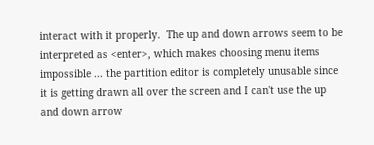interact with it properly.  The up and down arrows seem to be interpreted as <enter>, which makes choosing menu items impossible ... the partition editor is completely unusable since it is getting drawn all over the screen and I can't use the up and down arrow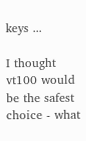keys ...

I thought vt100 would be the safest choice - what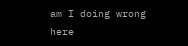am I doing wrong here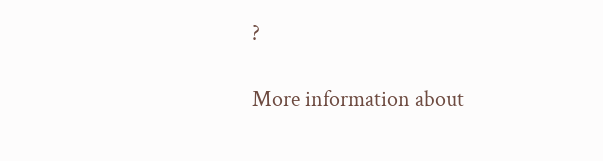?

More information about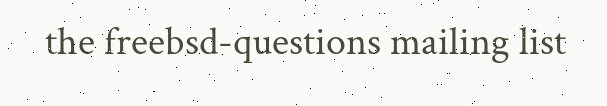the freebsd-questions mailing list